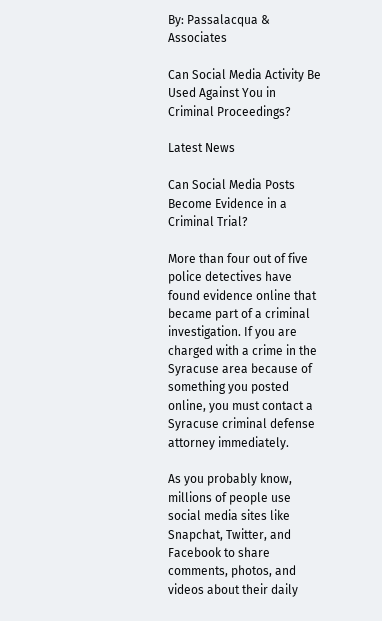By: Passalacqua & Associates

Can Social Media Activity Be Used Against You in Criminal Proceedings?

Latest News

Can Social Media Posts Become Evidence in a Criminal Trial?

More than four out of five police detectives have found evidence online that became part of a criminal investigation. If you are charged with a crime in the Syracuse area because of something you posted online, you must contact a Syracuse criminal defense attorney immediately.

As you probably know, millions of people use social media sites like Snapchat, Twitter, and Facebook to share comments, photos, and videos about their daily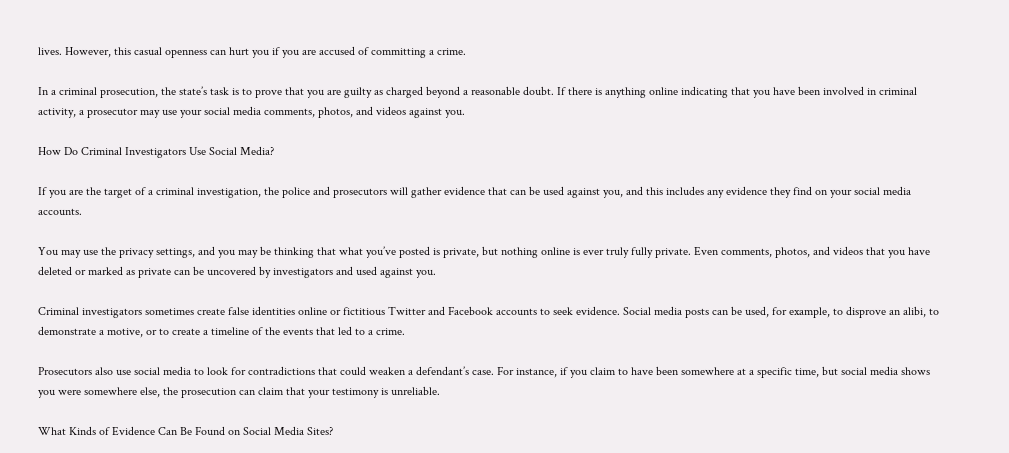lives. However, this casual openness can hurt you if you are accused of committing a crime.

In a criminal prosecution, the state’s task is to prove that you are guilty as charged beyond a reasonable doubt. If there is anything online indicating that you have been involved in criminal activity, a prosecutor may use your social media comments, photos, and videos against you.

How Do Criminal Investigators Use Social Media?

If you are the target of a criminal investigation, the police and prosecutors will gather evidence that can be used against you, and this includes any evidence they find on your social media accounts.

You may use the privacy settings, and you may be thinking that what you’ve posted is private, but nothing online is ever truly fully private. Even comments, photos, and videos that you have deleted or marked as private can be uncovered by investigators and used against you.

Criminal investigators sometimes create false identities online or fictitious Twitter and Facebook accounts to seek evidence. Social media posts can be used, for example, to disprove an alibi, to demonstrate a motive, or to create a timeline of the events that led to a crime.

Prosecutors also use social media to look for contradictions that could weaken a defendant’s case. For instance, if you claim to have been somewhere at a specific time, but social media shows you were somewhere else, the prosecution can claim that your testimony is unreliable.

What Kinds of Evidence Can Be Found on Social Media Sites?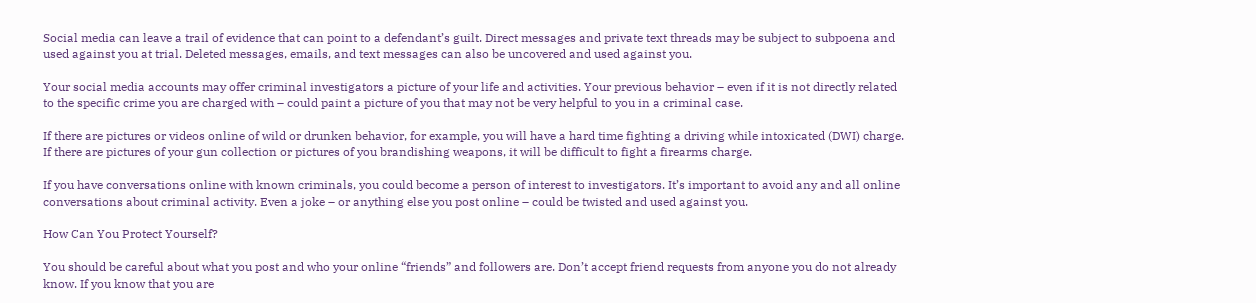Social media can leave a trail of evidence that can point to a defendant’s guilt. Direct messages and private text threads may be subject to subpoena and used against you at trial. Deleted messages, emails, and text messages can also be uncovered and used against you.

Your social media accounts may offer criminal investigators a picture of your life and activities. Your previous behavior – even if it is not directly related to the specific crime you are charged with – could paint a picture of you that may not be very helpful to you in a criminal case.

If there are pictures or videos online of wild or drunken behavior, for example, you will have a hard time fighting a driving while intoxicated (DWI) charge. If there are pictures of your gun collection or pictures of you brandishing weapons, it will be difficult to fight a firearms charge.

If you have conversations online with known criminals, you could become a person of interest to investigators. It’s important to avoid any and all online conversations about criminal activity. Even a joke – or anything else you post online – could be twisted and used against you.

How Can You Protect Yourself?

You should be careful about what you post and who your online “friends” and followers are. Don’t accept friend requests from anyone you do not already know. If you know that you are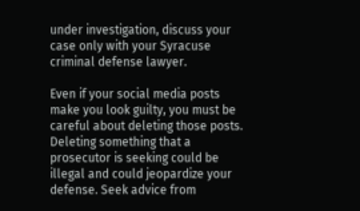under investigation, discuss your case only with your Syracuse criminal defense lawyer.

Even if your social media posts make you look guilty, you must be careful about deleting those posts. Deleting something that a prosecutor is seeking could be illegal and could jeopardize your defense. Seek advice from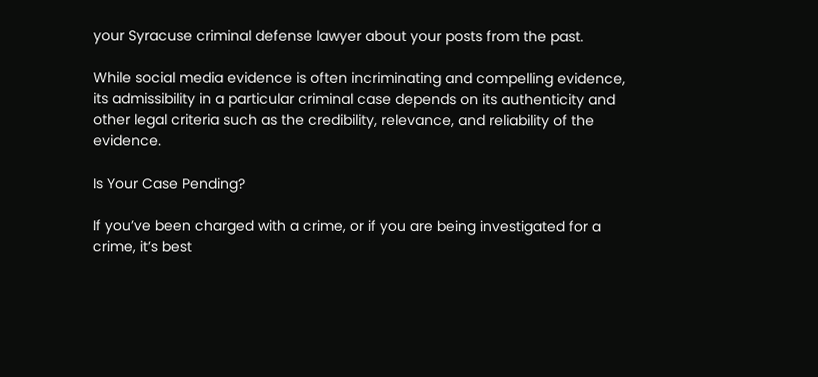your Syracuse criminal defense lawyer about your posts from the past.

While social media evidence is often incriminating and compelling evidence, its admissibility in a particular criminal case depends on its authenticity and other legal criteria such as the credibility, relevance, and reliability of the evidence.

Is Your Case Pending?

If you’ve been charged with a crime, or if you are being investigated for a crime, it’s best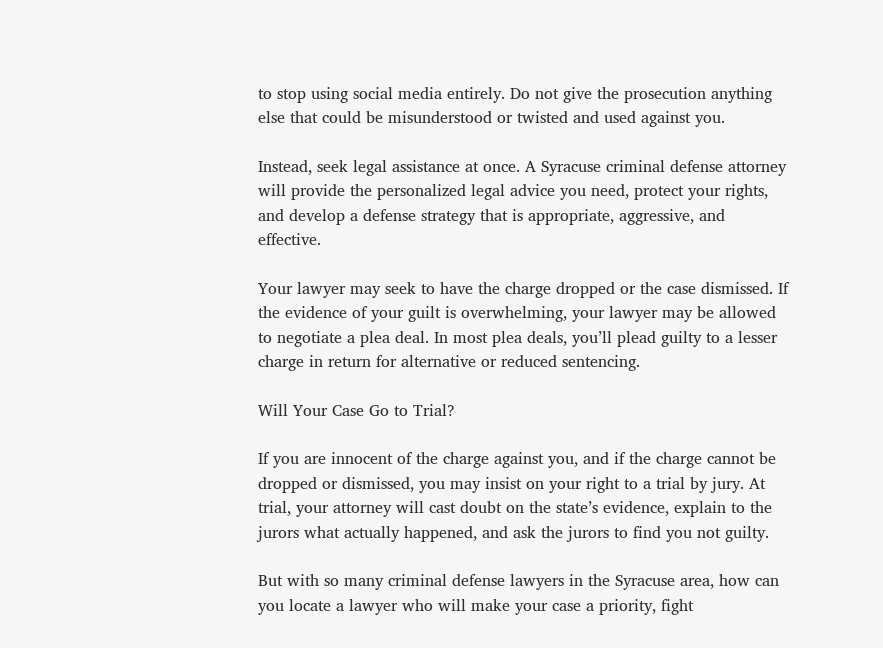to stop using social media entirely. Do not give the prosecution anything else that could be misunderstood or twisted and used against you.

Instead, seek legal assistance at once. A Syracuse criminal defense attorney will provide the personalized legal advice you need, protect your rights, and develop a defense strategy that is appropriate, aggressive, and effective.

Your lawyer may seek to have the charge dropped or the case dismissed. If the evidence of your guilt is overwhelming, your lawyer may be allowed to negotiate a plea deal. In most plea deals, you’ll plead guilty to a lesser charge in return for alternative or reduced sentencing.

Will Your Case Go to Trial?

If you are innocent of the charge against you, and if the charge cannot be dropped or dismissed, you may insist on your right to a trial by jury. At trial, your attorney will cast doubt on the state’s evidence, explain to the jurors what actually happened, and ask the jurors to find you not guilty.

But with so many criminal defense lawyers in the Syracuse area, how can you locate a lawyer who will make your case a priority, fight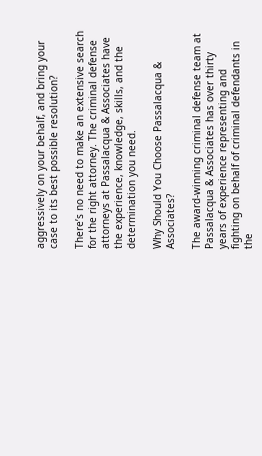aggressively on your behalf, and bring your case to its best possible resolution?

There’s no need to make an extensive search for the right attorney. The criminal defense attorneys at Passalacqua & Associates have the experience, knowledge, skills, and the determination you need.

Why Should You Choose Passalacqua & Associates?

The award-winning criminal defense team at Passalacqua & Associates has over thirty years of experience representing and fighting on behalf of criminal defendants in the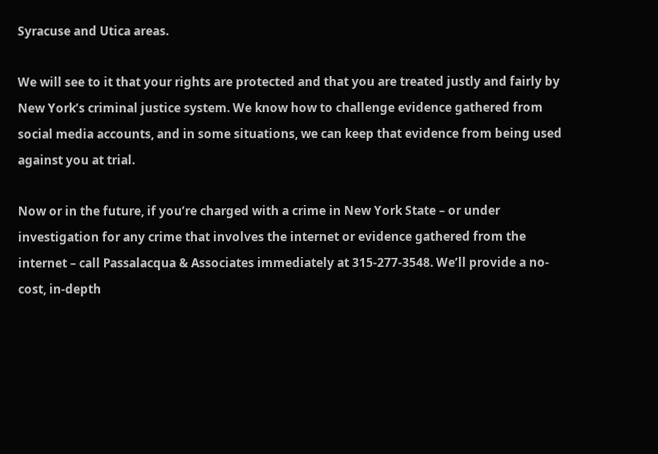Syracuse and Utica areas.

We will see to it that your rights are protected and that you are treated justly and fairly by New York’s criminal justice system. We know how to challenge evidence gathered from social media accounts, and in some situations, we can keep that evidence from being used against you at trial.

Now or in the future, if you’re charged with a crime in New York State – or under investigation for any crime that involves the internet or evidence gathered from the internet – call Passalacqua & Associates immediately at 315-277-3548. We’ll provide a no-cost, in-depth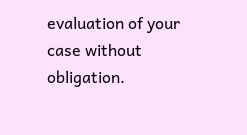evaluation of your case without obligation.